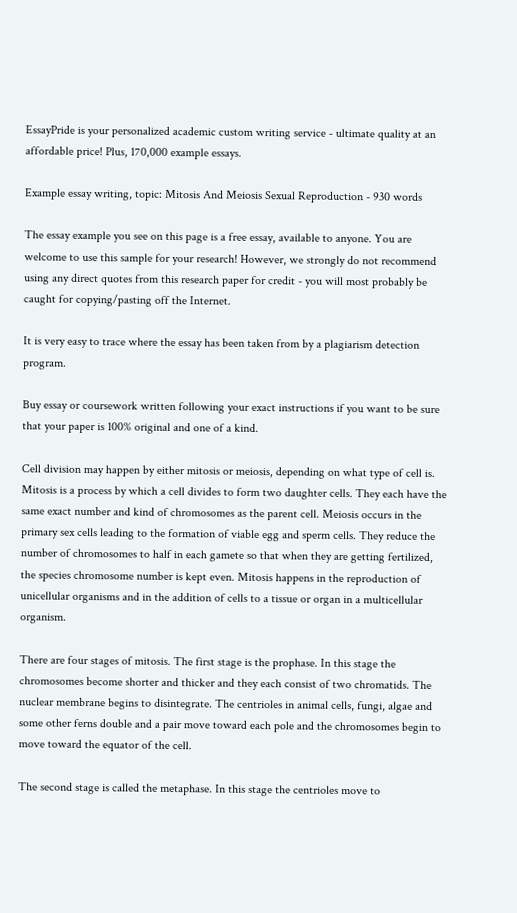EssayPride is your personalized academic custom writing service - ultimate quality at an affordable price! Plus, 170,000 example essays.

Example essay writing, topic: Mitosis And Meiosis Sexual Reproduction - 930 words

The essay example you see on this page is a free essay, available to anyone. You are welcome to use this sample for your research! However, we strongly do not recommend using any direct quotes from this research paper for credit - you will most probably be caught for copying/pasting off the Internet.

It is very easy to trace where the essay has been taken from by a plagiarism detection program.

Buy essay or coursework written following your exact instructions if you want to be sure that your paper is 100% original and one of a kind.

Cell division may happen by either mitosis or meiosis, depending on what type of cell is. Mitosis is a process by which a cell divides to form two daughter cells. They each have the same exact number and kind of chromosomes as the parent cell. Meiosis occurs in the primary sex cells leading to the formation of viable egg and sperm cells. They reduce the number of chromosomes to half in each gamete so that when they are getting fertilized, the species chromosome number is kept even. Mitosis happens in the reproduction of unicellular organisms and in the addition of cells to a tissue or organ in a multicellular organism.

There are four stages of mitosis. The first stage is the prophase. In this stage the chromosomes become shorter and thicker and they each consist of two chromatids. The nuclear membrane begins to disintegrate. The centrioles in animal cells, fungi, algae and some other ferns double and a pair move toward each pole and the chromosomes begin to move toward the equator of the cell.

The second stage is called the metaphase. In this stage the centrioles move to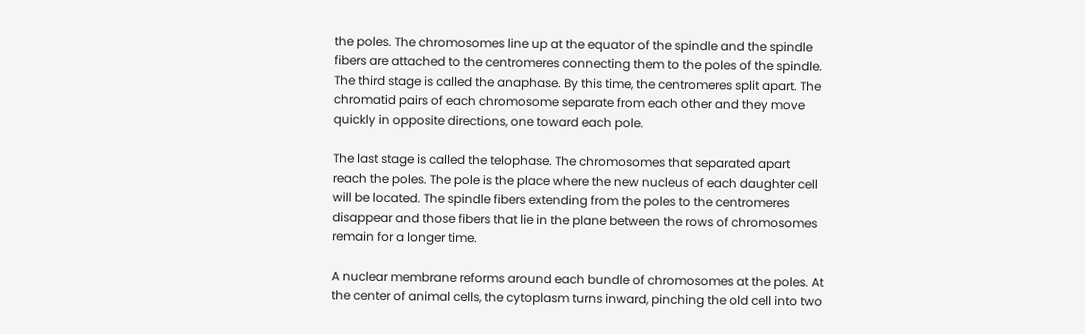the poles. The chromosomes line up at the equator of the spindle and the spindle fibers are attached to the centromeres connecting them to the poles of the spindle. The third stage is called the anaphase. By this time, the centromeres split apart. The chromatid pairs of each chromosome separate from each other and they move quickly in opposite directions, one toward each pole.

The last stage is called the telophase. The chromosomes that separated apart reach the poles. The pole is the place where the new nucleus of each daughter cell will be located. The spindle fibers extending from the poles to the centromeres disappear and those fibers that lie in the plane between the rows of chromosomes remain for a longer time.

A nuclear membrane reforms around each bundle of chromosomes at the poles. At the center of animal cells, the cytoplasm turns inward, pinching the old cell into two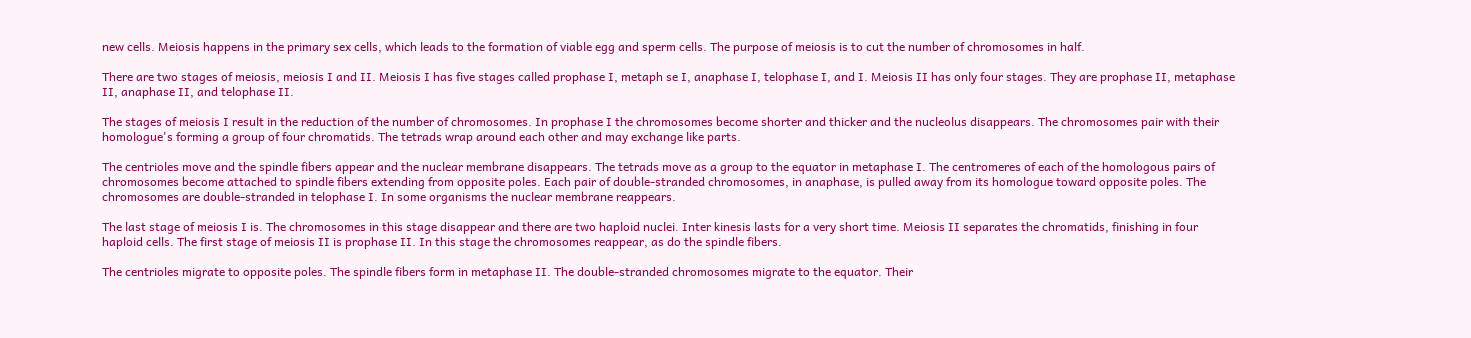new cells. Meiosis happens in the primary sex cells, which leads to the formation of viable egg and sperm cells. The purpose of meiosis is to cut the number of chromosomes in half.

There are two stages of meiosis, meiosis I and II. Meiosis I has five stages called prophase I, metaph se I, anaphase I, telophase I, and I. Meiosis II has only four stages. They are prophase II, metaphase II, anaphase II, and telophase II.

The stages of meiosis I result in the reduction of the number of chromosomes. In prophase I the chromosomes become shorter and thicker and the nucleolus disappears. The chromosomes pair with their homologue's forming a group of four chromatids. The tetrads wrap around each other and may exchange like parts.

The centrioles move and the spindle fibers appear and the nuclear membrane disappears. The tetrads move as a group to the equator in metaphase I. The centromeres of each of the homologous pairs of chromosomes become attached to spindle fibers extending from opposite poles. Each pair of double-stranded chromosomes, in anaphase, is pulled away from its homologue toward opposite poles. The chromosomes are double-stranded in telophase I. In some organisms the nuclear membrane reappears.

The last stage of meiosis I is. The chromosomes in this stage disappear and there are two haploid nuclei. Inter kinesis lasts for a very short time. Meiosis II separates the chromatids, finishing in four haploid cells. The first stage of meiosis II is prophase II. In this stage the chromosomes reappear, as do the spindle fibers.

The centrioles migrate to opposite poles. The spindle fibers form in metaphase II. The double-stranded chromosomes migrate to the equator. Their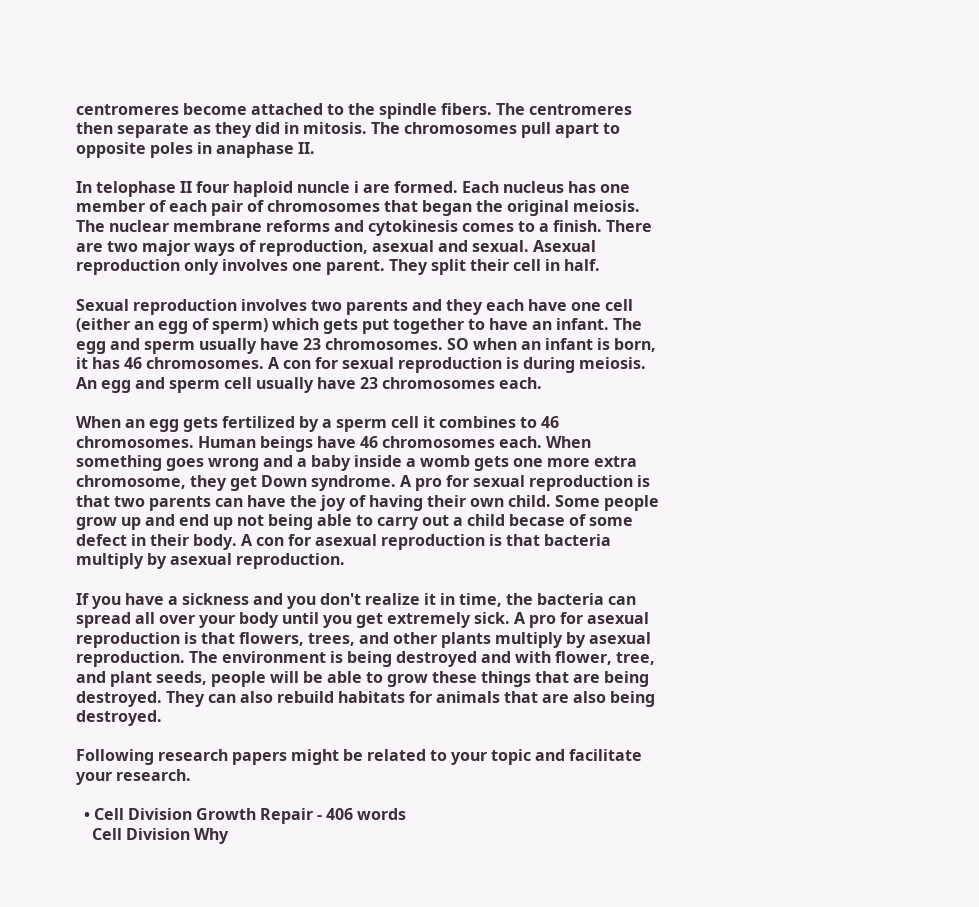centromeres become attached to the spindle fibers. The centromeres then separate as they did in mitosis. The chromosomes pull apart to opposite poles in anaphase II.

In telophase II four haploid nuncle i are formed. Each nucleus has one member of each pair of chromosomes that began the original meiosis. The nuclear membrane reforms and cytokinesis comes to a finish. There are two major ways of reproduction, asexual and sexual. Asexual reproduction only involves one parent. They split their cell in half.

Sexual reproduction involves two parents and they each have one cell (either an egg of sperm) which gets put together to have an infant. The egg and sperm usually have 23 chromosomes. SO when an infant is born, it has 46 chromosomes. A con for sexual reproduction is during meiosis. An egg and sperm cell usually have 23 chromosomes each.

When an egg gets fertilized by a sperm cell it combines to 46 chromosomes. Human beings have 46 chromosomes each. When something goes wrong and a baby inside a womb gets one more extra chromosome, they get Down syndrome. A pro for sexual reproduction is that two parents can have the joy of having their own child. Some people grow up and end up not being able to carry out a child becase of some defect in their body. A con for asexual reproduction is that bacteria multiply by asexual reproduction.

If you have a sickness and you don't realize it in time, the bacteria can spread all over your body until you get extremely sick. A pro for asexual reproduction is that flowers, trees, and other plants multiply by asexual reproduction. The environment is being destroyed and with flower, tree, and plant seeds, people will be able to grow these things that are being destroyed. They can also rebuild habitats for animals that are also being destroyed.

Following research papers might be related to your topic and facilitate your research.

  • Cell Division Growth Repair - 406 words
    Cell Division Why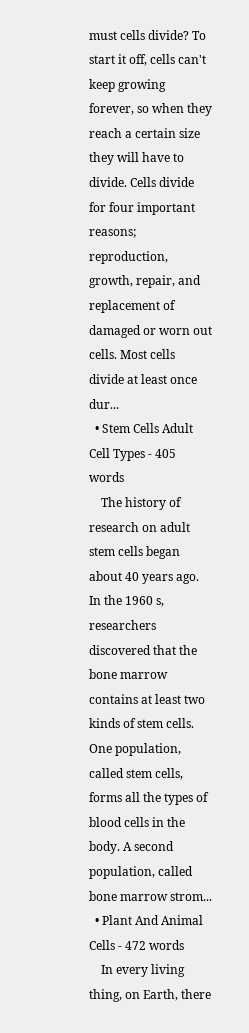must cells divide? To start it off, cells can't keep growing forever, so when they reach a certain size they will have to divide. Cells divide for four important reasons; reproduction, growth, repair, and replacement of damaged or worn out cells. Most cells divide at least once dur...
  • Stem Cells Adult Cell Types - 405 words
    The history of research on adult stem cells began about 40 years ago. In the 1960 s, researchers discovered that the bone marrow contains at least two kinds of stem cells. One population, called stem cells, forms all the types of blood cells in the body. A second population, called bone marrow strom...
  • Plant And Animal Cells - 472 words
    In every living thing, on Earth, there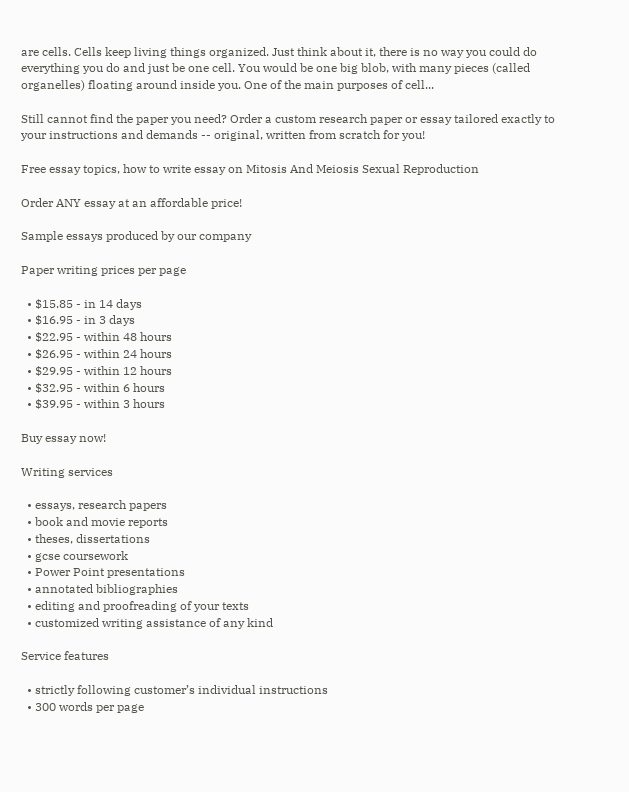are cells. Cells keep living things organized. Just think about it, there is no way you could do everything you do and just be one cell. You would be one big blob, with many pieces (called organelles) floating around inside you. One of the main purposes of cell...

Still cannot find the paper you need? Order a custom research paper or essay tailored exactly to your instructions and demands -- original, written from scratch for you!

Free essay topics, how to write essay on Mitosis And Meiosis Sexual Reproduction

Order ANY essay at an affordable price!

Sample essays produced by our company

Paper writing prices per page

  • $15.85 - in 14 days
  • $16.95 - in 3 days
  • $22.95 - within 48 hours
  • $26.95 - within 24 hours
  • $29.95 - within 12 hours
  • $32.95 - within 6 hours
  • $39.95 - within 3 hours

Buy essay now!

Writing services

  • essays, research papers
  • book and movie reports
  • theses, dissertations
  • gcse coursework
  • Power Point presentations
  • annotated bibliographies
  • editing and proofreading of your texts
  • customized writing assistance of any kind

Service features

  • strictly following customer’s individual instructions
  • 300 words per page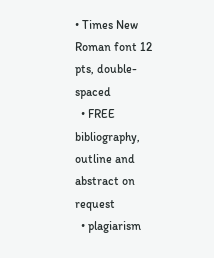• Times New Roman font 12 pts, double-spaced
  • FREE bibliography, outline and abstract on request
  • plagiarism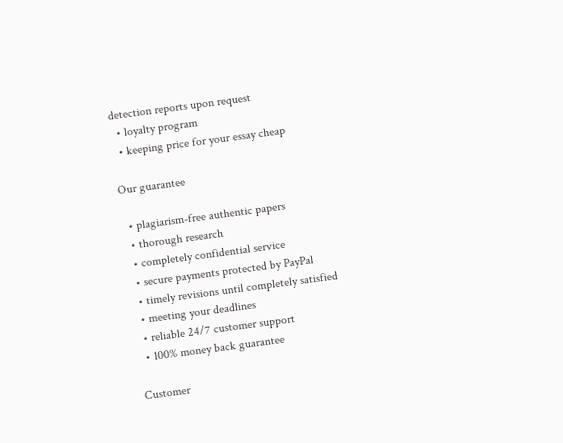detection reports upon request
  • loyalty program
  • keeping price for your essay cheap

Our guarantee

  • plagiarism-free authentic papers
  • thorough research
  • completely confidential service
  • secure payments protected by PayPal
  • timely revisions until completely satisfied
  • meeting your deadlines
  • reliable 24/7 customer support
  • 100% money back guarantee

Customer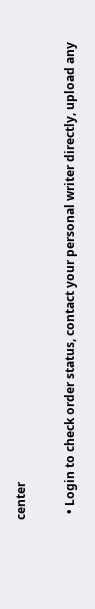center

  • Login to check order status, contact your personal writer directly, upload any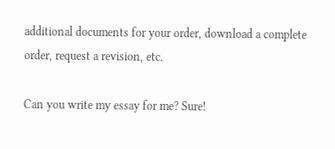additional documents for your order, download a complete order, request a revision, etc.

Can you write my essay for me? Sure!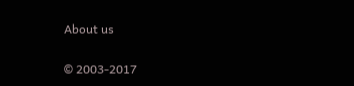About us

© 2003-2017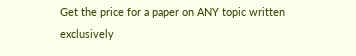Get the price for a paper on ANY topic written exclusively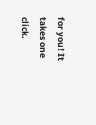for you! It takes one click.